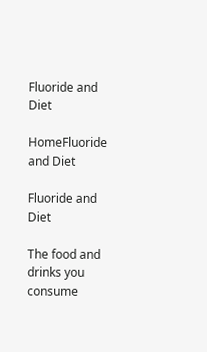Fluoride and Diet

HomeFluoride and Diet

Fluoride and Diet

The food and drinks you consume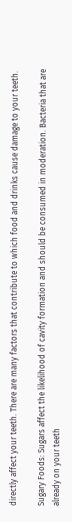directly affect your teeth. There are many factors that contribute to which food and drinks cause damage to your teeth.

Sugary Foods: Sugars affect the likelihood of cavity formation and should be consumed in moderation. Bacteria that are already on your teeth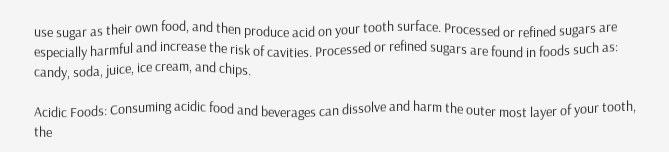use sugar as their own food, and then produce acid on your tooth surface. Processed or refined sugars are especially harmful and increase the risk of cavities. Processed or refined sugars are found in foods such as: candy, soda, juice, ice cream, and chips.

Acidic Foods: Consuming acidic food and beverages can dissolve and harm the outer most layer of your tooth, the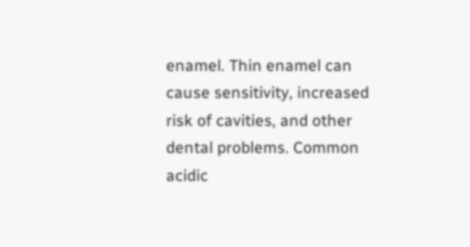enamel. Thin enamel can cause sensitivity, increased risk of cavities, and other dental problems. Common acidic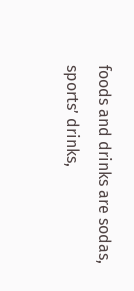foods and drinks are sodas, sports’ drinks,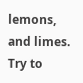lemons, and limes. Try to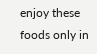enjoy these foods only in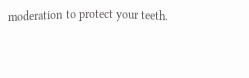moderation to protect your teeth.